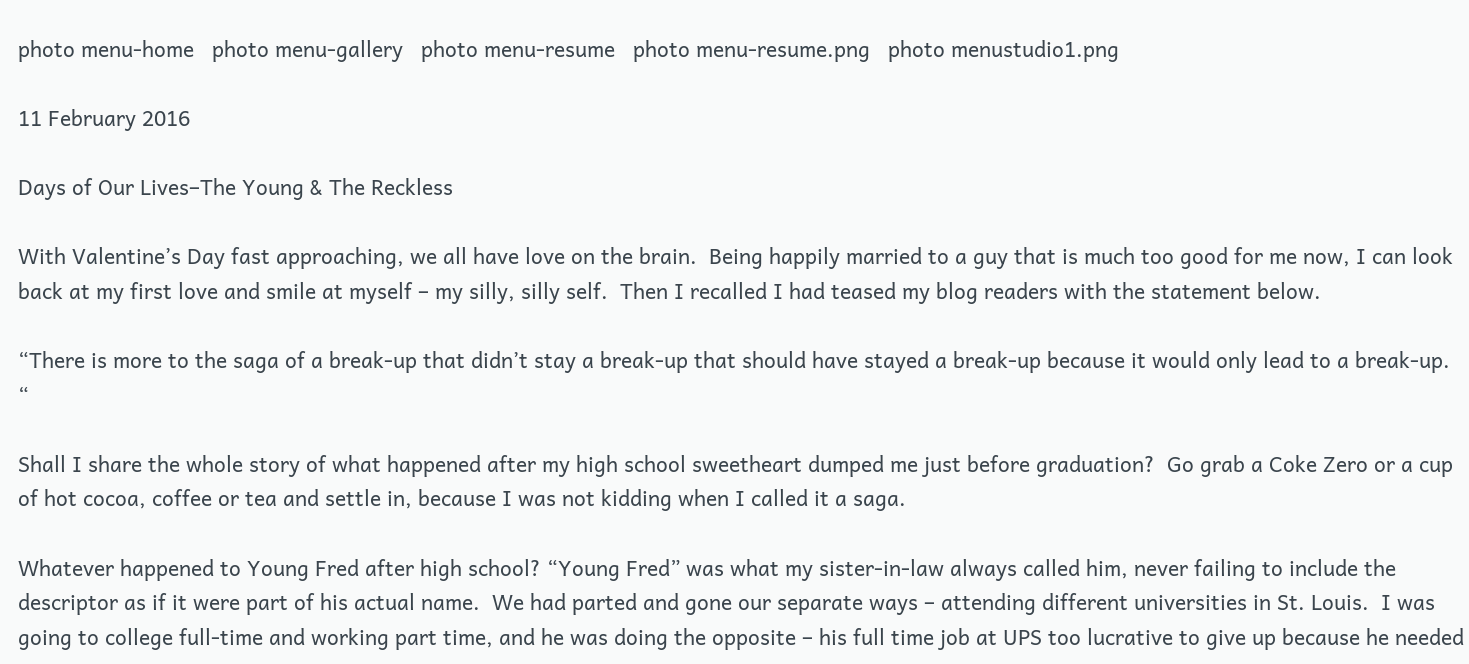photo menu-home   photo menu-gallery   photo menu-resume   photo menu-resume.png   photo menustudio1.png

11 February 2016

Days of Our Lives–The Young & The Reckless

With Valentine’s Day fast approaching, we all have love on the brain.  Being happily married to a guy that is much too good for me now, I can look back at my first love and smile at myself – my silly, silly self.  Then I recalled I had teased my blog readers with the statement below.

“There is more to the saga of a break-up that didn’t stay a break-up that should have stayed a break-up because it would only lead to a break-up. “

Shall I share the whole story of what happened after my high school sweetheart dumped me just before graduation?  Go grab a Coke Zero or a cup of hot cocoa, coffee or tea and settle in, because I was not kidding when I called it a saga.

Whatever happened to Young Fred after high school? “Young Fred” was what my sister-in-law always called him, never failing to include the descriptor as if it were part of his actual name.  We had parted and gone our separate ways – attending different universities in St. Louis.  I was going to college full-time and working part time, and he was doing the opposite – his full time job at UPS too lucrative to give up because he needed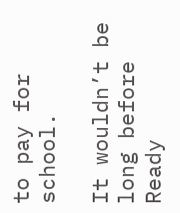to pay for school.

It wouldn’t be long before Ready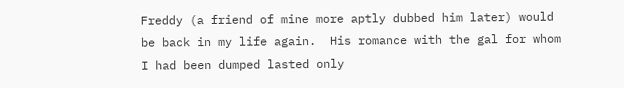Freddy (a friend of mine more aptly dubbed him later) would be back in my life again.  His romance with the gal for whom I had been dumped lasted only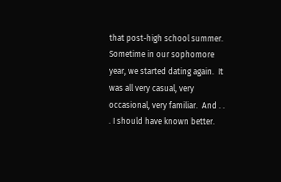that post-high school summer.  Sometime in our sophomore year, we started dating again.  It was all very casual, very occasional, very familiar.  And . . . I should have known better.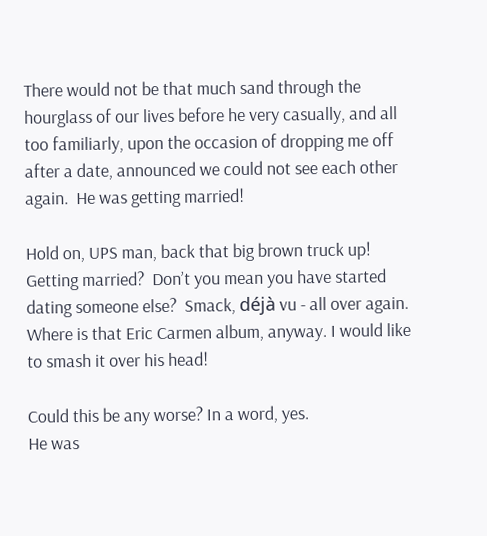There would not be that much sand through the hourglass of our lives before he very casually, and all too familiarly, upon the occasion of dropping me off after a date, announced we could not see each other again.  He was getting married!

Hold on, UPS man, back that big brown truck up!  Getting married?  Don’t you mean you have started dating someone else?  Smack, déjà vu - all over again.  Where is that Eric Carmen album, anyway. I would like to smash it over his head!

Could this be any worse? In a word, yes.
He was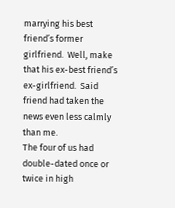marrying his best friend’s former girlfriend.  Well, make that his ex-best friend’s ex-girlfriend.  Said friend had taken the news even less calmly than me.
The four of us had double-dated once or twice in high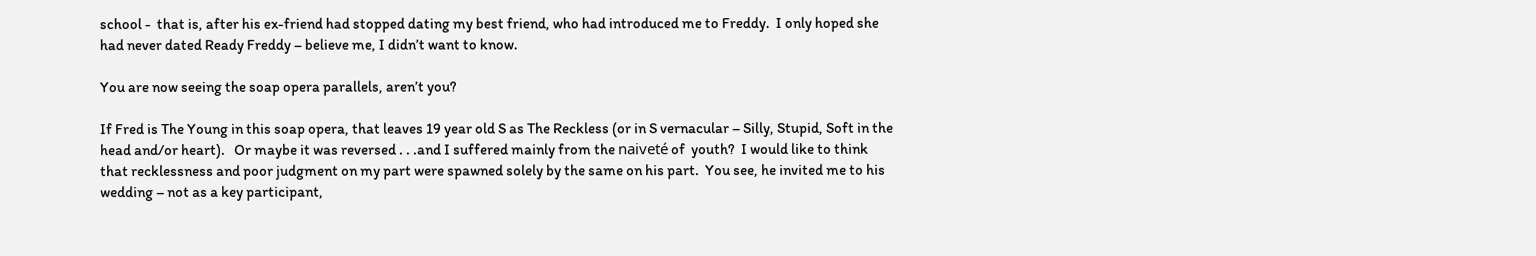school -  that is, after his ex-friend had stopped dating my best friend, who had introduced me to Freddy.  I only hoped she had never dated Ready Freddy – believe me, I didn’t want to know.

You are now seeing the soap opera parallels, aren’t you?

If Fred is The Young in this soap opera, that leaves 19 year old S as The Reckless (or in S vernacular – Silly, Stupid, Soft in the head and/or heart).   Or maybe it was reversed . . .and I suffered mainly from the naiveté of  youth?  I would like to think that recklessness and poor judgment on my part were spawned solely by the same on his part.  You see, he invited me to his wedding – not as a key participant,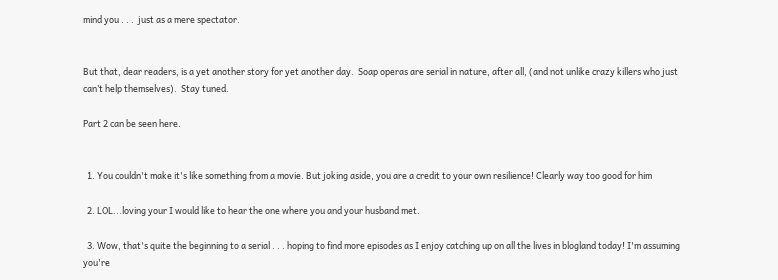mind you . . .  just as a mere spectator.


But that, dear readers, is a yet another story for yet another day.  Soap operas are serial in nature, after all, (and not unlike crazy killers who just can’t help themselves).  Stay tuned.

Part 2 can be seen here.


  1. You couldn't make it's like something from a movie. But joking aside, you are a credit to your own resilience! Clearly way too good for him

  2. LOL...loving your I would like to hear the one where you and your husband met.

  3. Wow, that's quite the beginning to a serial . . . hoping to find more episodes as I enjoy catching up on all the lives in blogland today! I'm assuming you're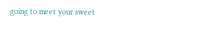going to meet your sweet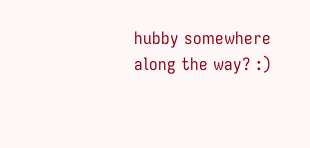hubby somewhere along the way? :)